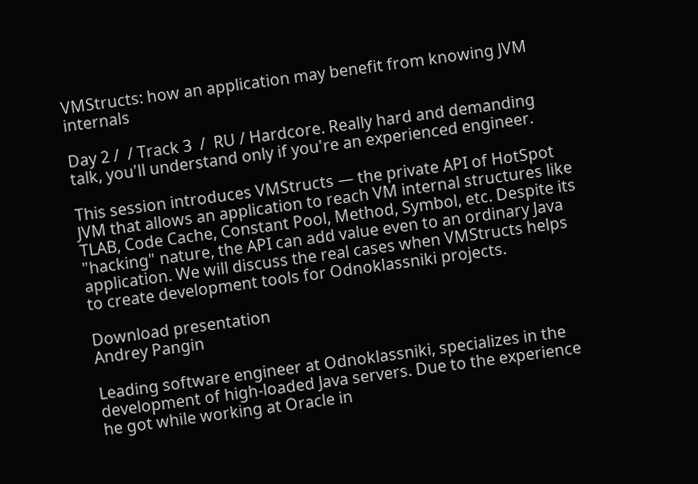VMStructs: how an application may benefit from knowing JVM internals

Day 2 /  / Track 3  /  RU / Hardcore. Really hard and demanding talk, you'll understand only if you're an experienced engineer.

This session introduces VMStructs — the private API of HotSpot JVM that allows an application to reach VM internal structures like TLAB, Code Cache, Constant Pool, Method, Symbol, etc. Despite its "hacking" nature, the API can add value even to an ordinary Java application. We will discuss the real cases when VMStructs helps to create development tools for Odnoklassniki projects.

Download presentation
Andrey Pangin

Leading software engineer at Odnoklassniki, specializes in the development of high-loaded Java servers. Due to the experience he got while working at Oracle in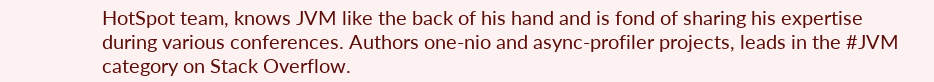HotSpot team, knows JVM like the back of his hand and is fond of sharing his expertise during various conferences. Authors one-nio and async-profiler projects, leads in the #JVM category on Stack Overflow.